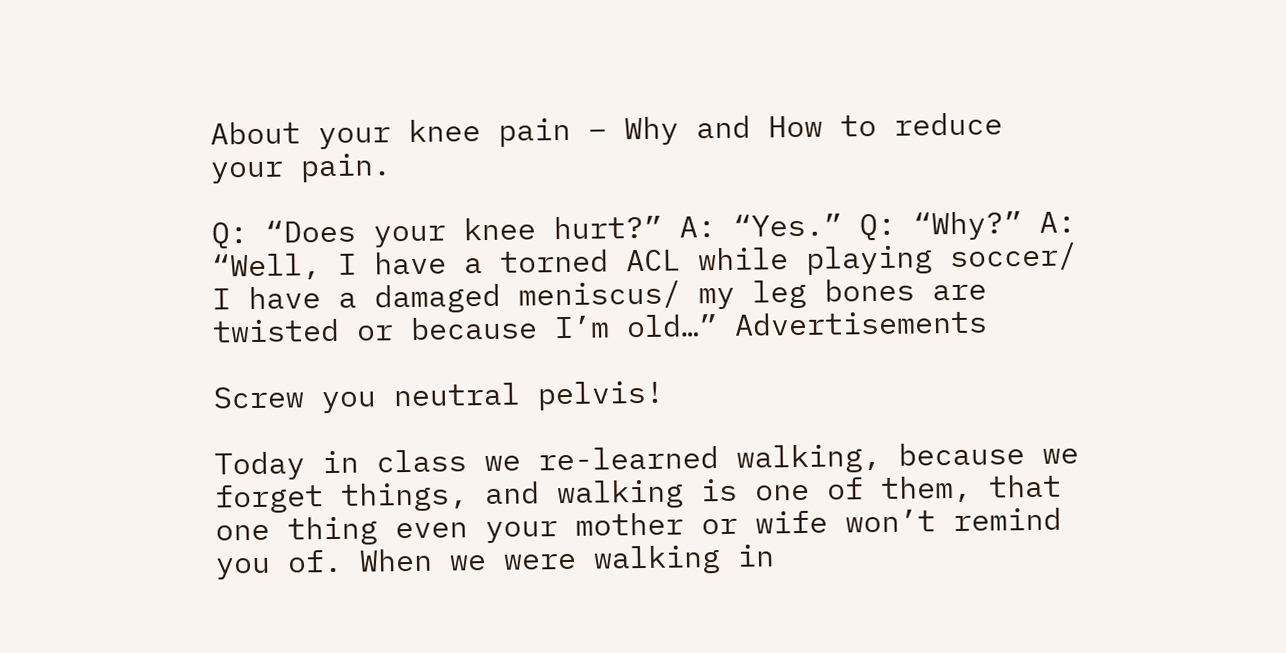About your knee pain – Why and How to reduce your pain.

Q: “Does your knee hurt?” A: “Yes.” Q: “Why?” A: “Well, I have a torned ACL while playing soccer/ I have a damaged meniscus/ my leg bones are twisted or because I’m old…” Advertisements

Screw you neutral pelvis!

Today in class we re-learned walking, because we forget things, and walking is one of them, that one thing even your mother or wife won’t remind you of. When we were walking in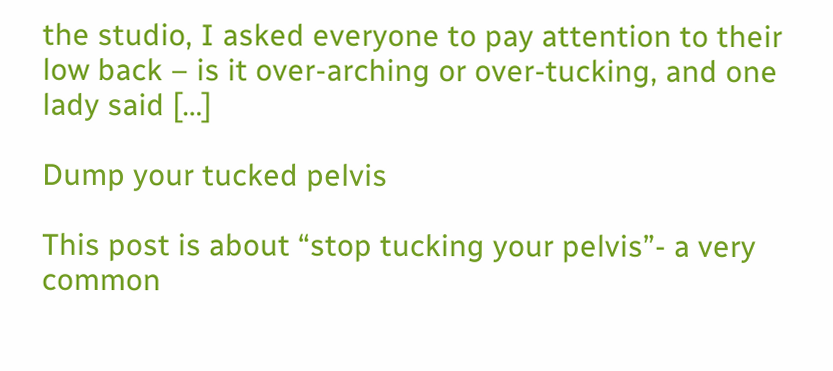the studio, I asked everyone to pay attention to their low back – is it over-arching or over-tucking, and one lady said […]

Dump your tucked pelvis

This post is about “stop tucking your pelvis”- a very common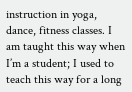instruction in yoga, dance, fitness classes. I am taught this way when I’m a student; I used to teach this way for a long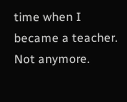time when I became a teacher. Not anymore.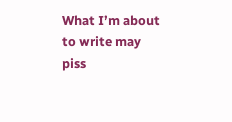What I’m about to write may piss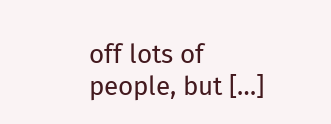off lots of people, but […]